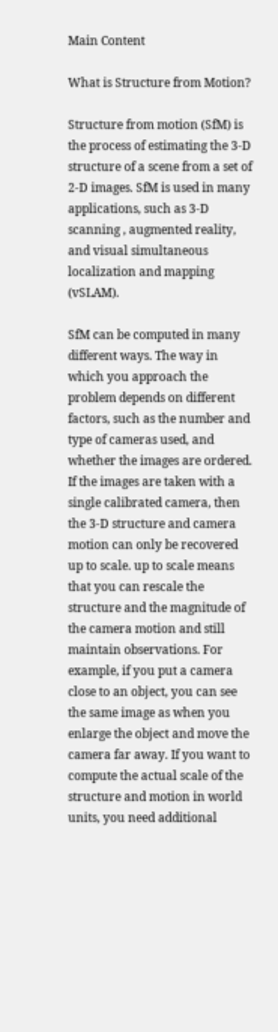Main Content

What is Structure from Motion?

Structure from motion (SfM) is the process of estimating the 3-D structure of a scene from a set of 2-D images. SfM is used in many applications, such as 3-D scanning , augmented reality, and visual simultaneous localization and mapping (vSLAM).

SfM can be computed in many different ways. The way in which you approach the problem depends on different factors, such as the number and type of cameras used, and whether the images are ordered. If the images are taken with a single calibrated camera, then the 3-D structure and camera motion can only be recovered up to scale. up to scale means that you can rescale the structure and the magnitude of the camera motion and still maintain observations. For example, if you put a camera close to an object, you can see the same image as when you enlarge the object and move the camera far away. If you want to compute the actual scale of the structure and motion in world units, you need additional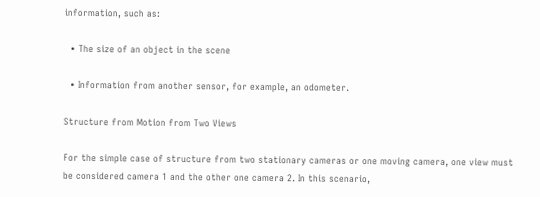information, such as:

  • The size of an object in the scene

  • Information from another sensor, for example, an odometer.

Structure from Motion from Two Views

For the simple case of structure from two stationary cameras or one moving camera, one view must be considered camera 1 and the other one camera 2. In this scenario,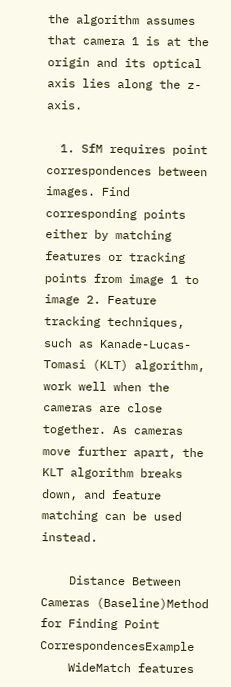the algorithm assumes that camera 1 is at the origin and its optical axis lies along the z-axis.

  1. SfM requires point correspondences between images. Find corresponding points either by matching features or tracking points from image 1 to image 2. Feature tracking techniques, such as Kanade-Lucas-Tomasi (KLT) algorithm, work well when the cameras are close together. As cameras move further apart, the KLT algorithm breaks down, and feature matching can be used instead.

    Distance Between Cameras (Baseline)Method for Finding Point CorrespondencesExample
    WideMatch features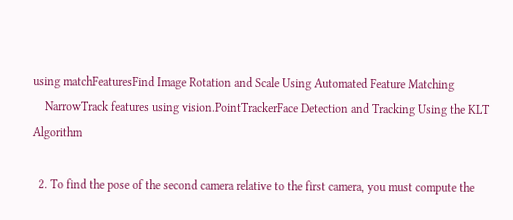using matchFeaturesFind Image Rotation and Scale Using Automated Feature Matching
    NarrowTrack features using vision.PointTrackerFace Detection and Tracking Using the KLT Algorithm

  2. To find the pose of the second camera relative to the first camera, you must compute the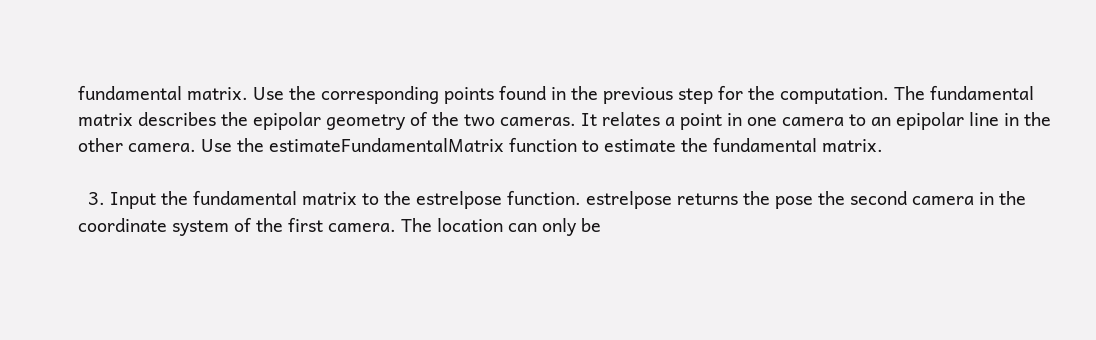fundamental matrix. Use the corresponding points found in the previous step for the computation. The fundamental matrix describes the epipolar geometry of the two cameras. It relates a point in one camera to an epipolar line in the other camera. Use the estimateFundamentalMatrix function to estimate the fundamental matrix.

  3. Input the fundamental matrix to the estrelpose function. estrelpose returns the pose the second camera in the coordinate system of the first camera. The location can only be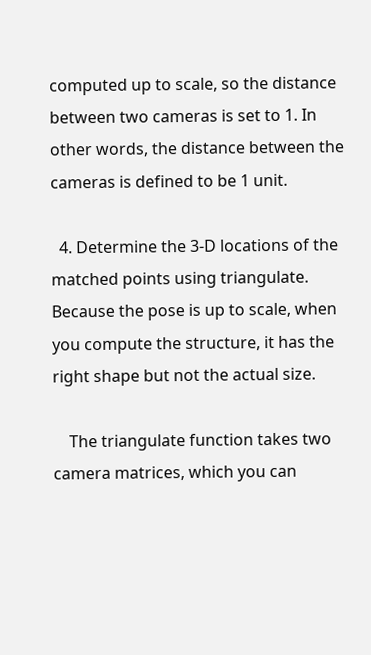computed up to scale, so the distance between two cameras is set to 1. In other words, the distance between the cameras is defined to be 1 unit.

  4. Determine the 3-D locations of the matched points using triangulate. Because the pose is up to scale, when you compute the structure, it has the right shape but not the actual size.

    The triangulate function takes two camera matrices, which you can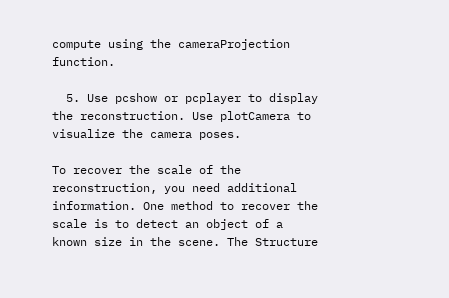compute using the cameraProjection function.

  5. Use pcshow or pcplayer to display the reconstruction. Use plotCamera to visualize the camera poses.

To recover the scale of the reconstruction, you need additional information. One method to recover the scale is to detect an object of a known size in the scene. The Structure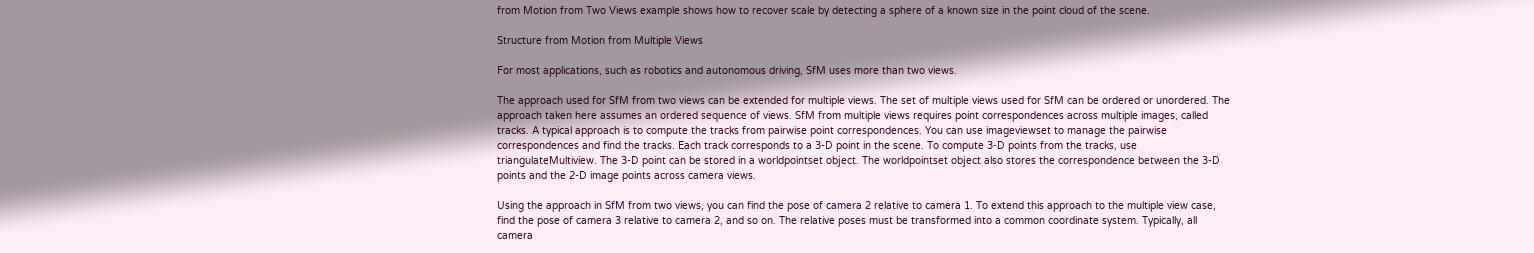from Motion from Two Views example shows how to recover scale by detecting a sphere of a known size in the point cloud of the scene.

Structure from Motion from Multiple Views

For most applications, such as robotics and autonomous driving, SfM uses more than two views.

The approach used for SfM from two views can be extended for multiple views. The set of multiple views used for SfM can be ordered or unordered. The approach taken here assumes an ordered sequence of views. SfM from multiple views requires point correspondences across multiple images, called tracks. A typical approach is to compute the tracks from pairwise point correspondences. You can use imageviewset to manage the pairwise correspondences and find the tracks. Each track corresponds to a 3-D point in the scene. To compute 3-D points from the tracks, use triangulateMultiview. The 3-D point can be stored in a worldpointset object. The worldpointset object also stores the correspondence between the 3-D points and the 2-D image points across camera views.

Using the approach in SfM from two views, you can find the pose of camera 2 relative to camera 1. To extend this approach to the multiple view case, find the pose of camera 3 relative to camera 2, and so on. The relative poses must be transformed into a common coordinate system. Typically, all camera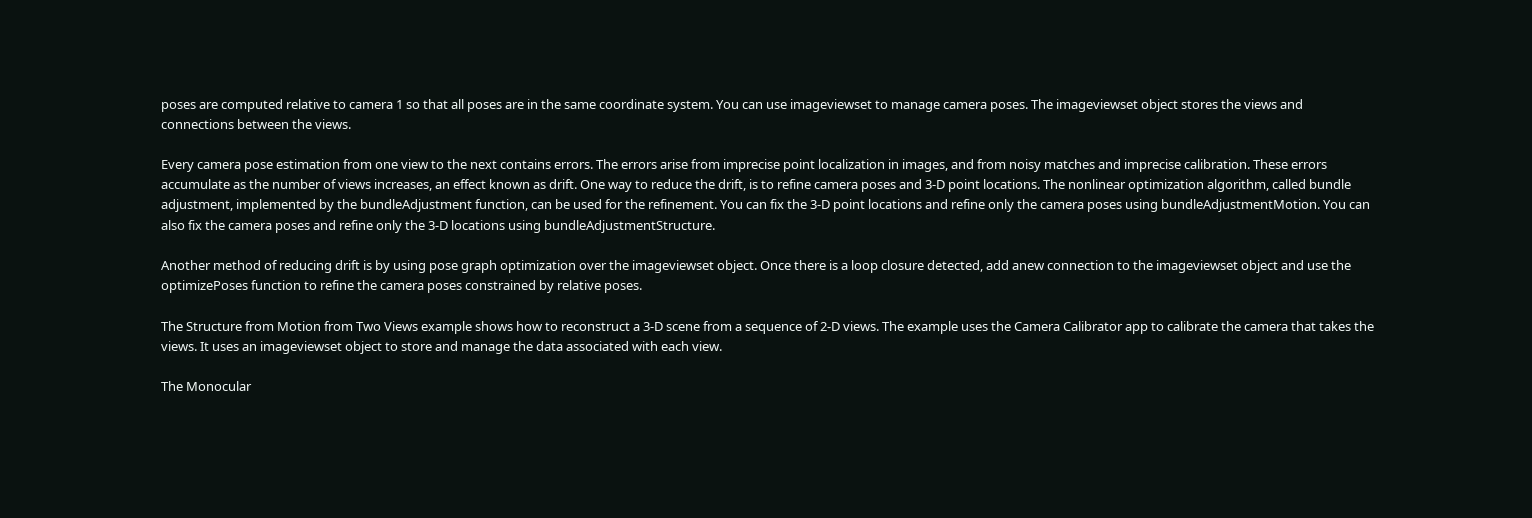poses are computed relative to camera 1 so that all poses are in the same coordinate system. You can use imageviewset to manage camera poses. The imageviewset object stores the views and connections between the views.

Every camera pose estimation from one view to the next contains errors. The errors arise from imprecise point localization in images, and from noisy matches and imprecise calibration. These errors accumulate as the number of views increases, an effect known as drift. One way to reduce the drift, is to refine camera poses and 3-D point locations. The nonlinear optimization algorithm, called bundle adjustment, implemented by the bundleAdjustment function, can be used for the refinement. You can fix the 3-D point locations and refine only the camera poses using bundleAdjustmentMotion. You can also fix the camera poses and refine only the 3-D locations using bundleAdjustmentStructure.

Another method of reducing drift is by using pose graph optimization over the imageviewset object. Once there is a loop closure detected, add anew connection to the imageviewset object and use the optimizePoses function to refine the camera poses constrained by relative poses.

The Structure from Motion from Two Views example shows how to reconstruct a 3-D scene from a sequence of 2-D views. The example uses the Camera Calibrator app to calibrate the camera that takes the views. It uses an imageviewset object to store and manage the data associated with each view.

The Monocular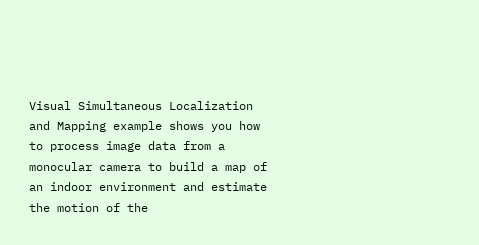Visual Simultaneous Localization and Mapping example shows you how to process image data from a monocular camera to build a map of an indoor environment and estimate the motion of the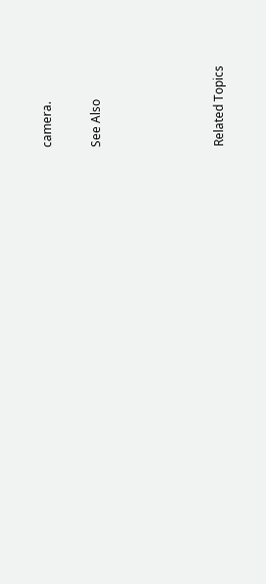camera.

See Also




Related Topics